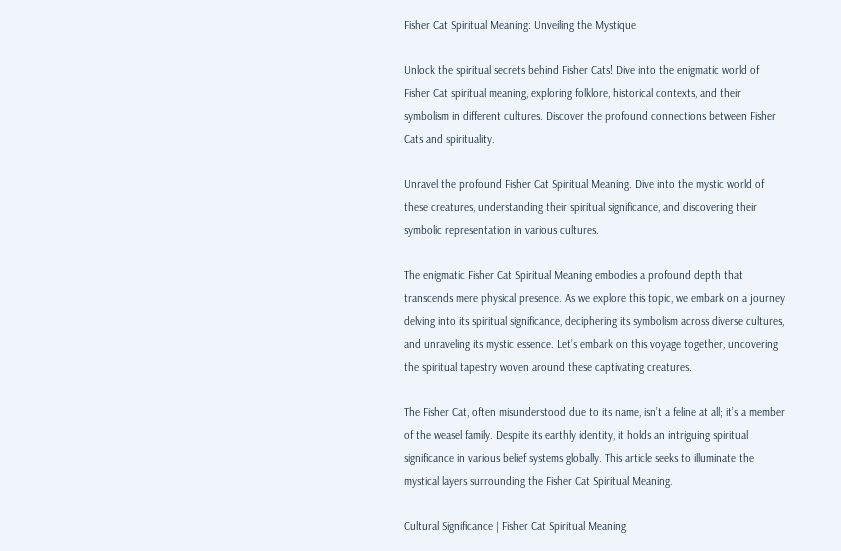Fisher Cat Spiritual Meaning: Unveiling the Mystique

Unlock the spiritual secrets behind Fisher Cats! Dive into the enigmatic world of Fisher Cat spiritual meaning, exploring folklore, historical contexts, and their symbolism in different cultures. Discover the profound connections between Fisher Cats and spirituality.

Unravel the profound Fisher Cat Spiritual Meaning. Dive into the mystic world of these creatures, understanding their spiritual significance, and discovering their symbolic representation in various cultures.

The enigmatic Fisher Cat Spiritual Meaning embodies a profound depth that transcends mere physical presence. As we explore this topic, we embark on a journey delving into its spiritual significance, deciphering its symbolism across diverse cultures, and unraveling its mystic essence. Let’s embark on this voyage together, uncovering the spiritual tapestry woven around these captivating creatures.

The Fisher Cat, often misunderstood due to its name, isn’t a feline at all; it’s a member of the weasel family. Despite its earthly identity, it holds an intriguing spiritual significance in various belief systems globally. This article seeks to illuminate the mystical layers surrounding the Fisher Cat Spiritual Meaning.

Cultural Significance | Fisher Cat Spiritual Meaning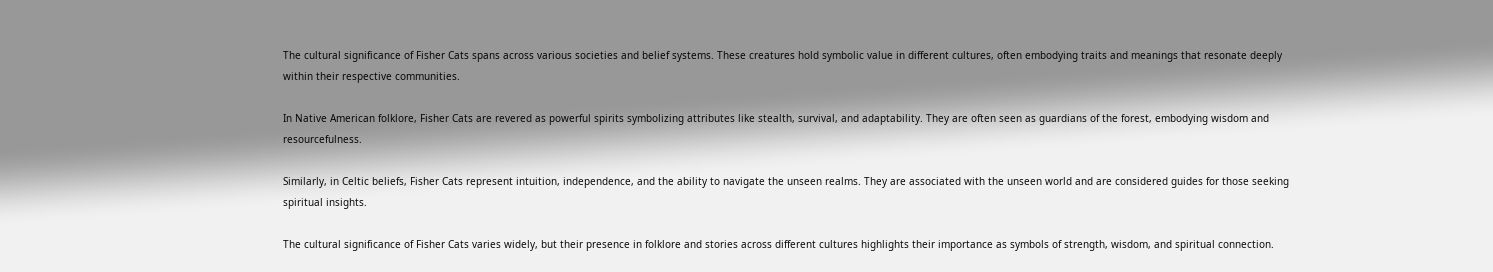The cultural significance of Fisher Cats spans across various societies and belief systems. These creatures hold symbolic value in different cultures, often embodying traits and meanings that resonate deeply within their respective communities.

In Native American folklore, Fisher Cats are revered as powerful spirits symbolizing attributes like stealth, survival, and adaptability. They are often seen as guardians of the forest, embodying wisdom and resourcefulness.

Similarly, in Celtic beliefs, Fisher Cats represent intuition, independence, and the ability to navigate the unseen realms. They are associated with the unseen world and are considered guides for those seeking spiritual insights.

The cultural significance of Fisher Cats varies widely, but their presence in folklore and stories across different cultures highlights their importance as symbols of strength, wisdom, and spiritual connection.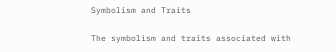Symbolism and Traits

The symbolism and traits associated with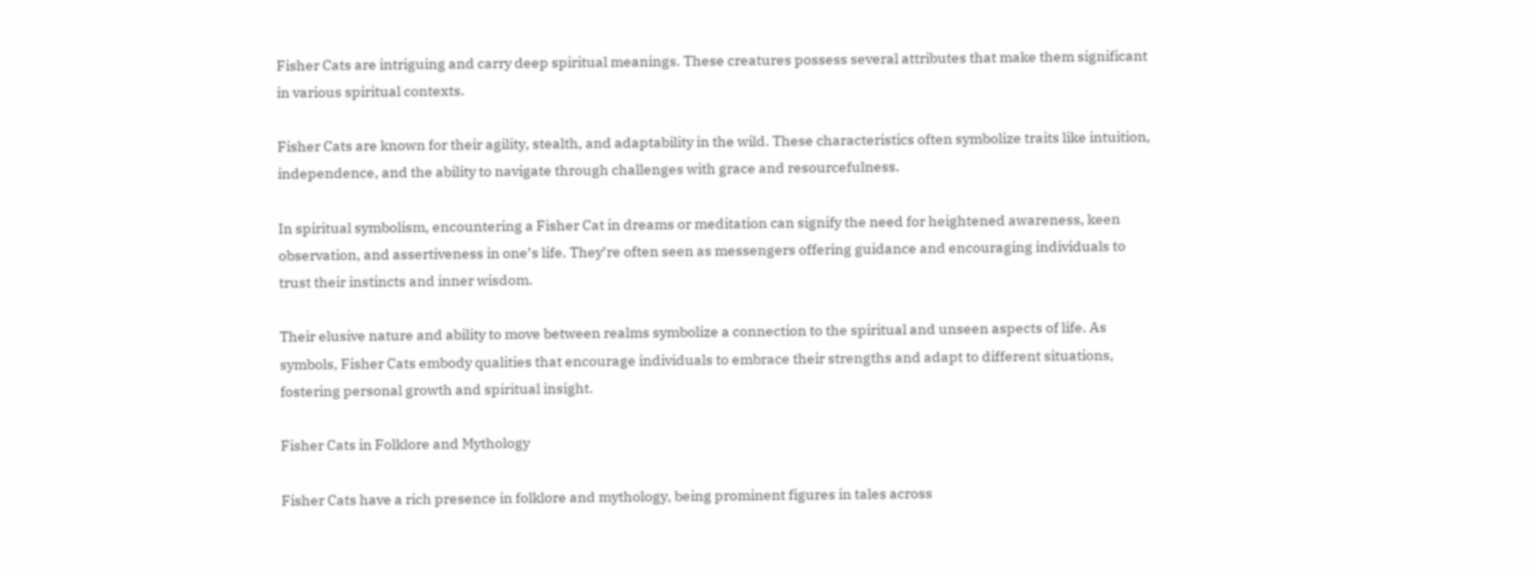Fisher Cats are intriguing and carry deep spiritual meanings. These creatures possess several attributes that make them significant in various spiritual contexts.

Fisher Cats are known for their agility, stealth, and adaptability in the wild. These characteristics often symbolize traits like intuition, independence, and the ability to navigate through challenges with grace and resourcefulness.

In spiritual symbolism, encountering a Fisher Cat in dreams or meditation can signify the need for heightened awareness, keen observation, and assertiveness in one’s life. They’re often seen as messengers offering guidance and encouraging individuals to trust their instincts and inner wisdom.

Their elusive nature and ability to move between realms symbolize a connection to the spiritual and unseen aspects of life. As symbols, Fisher Cats embody qualities that encourage individuals to embrace their strengths and adapt to different situations, fostering personal growth and spiritual insight.

Fisher Cats in Folklore and Mythology

Fisher Cats have a rich presence in folklore and mythology, being prominent figures in tales across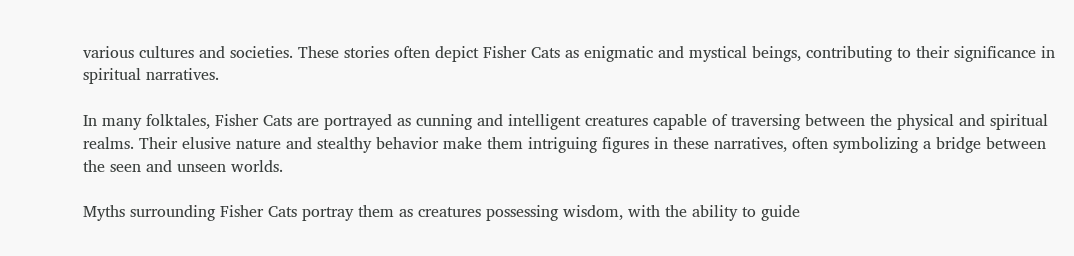various cultures and societies. These stories often depict Fisher Cats as enigmatic and mystical beings, contributing to their significance in spiritual narratives.

In many folktales, Fisher Cats are portrayed as cunning and intelligent creatures capable of traversing between the physical and spiritual realms. Their elusive nature and stealthy behavior make them intriguing figures in these narratives, often symbolizing a bridge between the seen and unseen worlds.

Myths surrounding Fisher Cats portray them as creatures possessing wisdom, with the ability to guide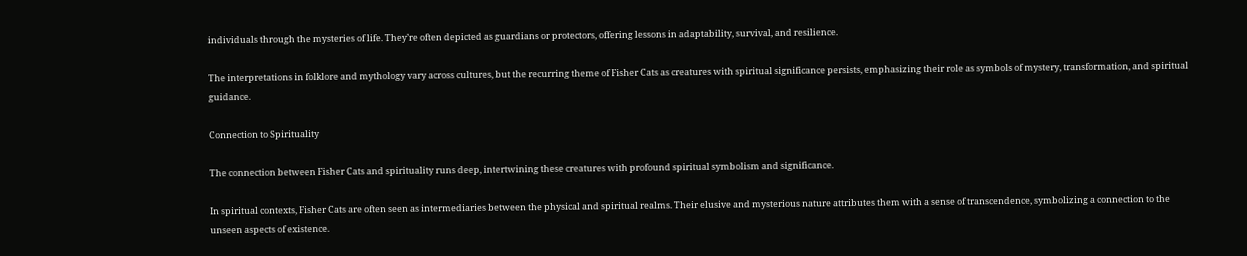individuals through the mysteries of life. They’re often depicted as guardians or protectors, offering lessons in adaptability, survival, and resilience.

The interpretations in folklore and mythology vary across cultures, but the recurring theme of Fisher Cats as creatures with spiritual significance persists, emphasizing their role as symbols of mystery, transformation, and spiritual guidance.

Connection to Spirituality

The connection between Fisher Cats and spirituality runs deep, intertwining these creatures with profound spiritual symbolism and significance.

In spiritual contexts, Fisher Cats are often seen as intermediaries between the physical and spiritual realms. Their elusive and mysterious nature attributes them with a sense of transcendence, symbolizing a connection to the unseen aspects of existence.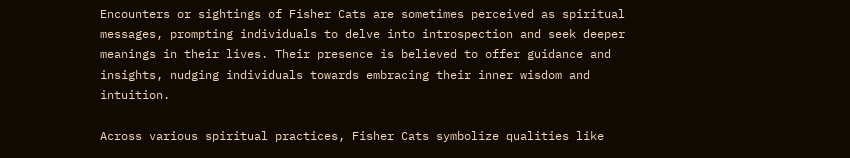Encounters or sightings of Fisher Cats are sometimes perceived as spiritual messages, prompting individuals to delve into introspection and seek deeper meanings in their lives. Their presence is believed to offer guidance and insights, nudging individuals towards embracing their inner wisdom and intuition.

Across various spiritual practices, Fisher Cats symbolize qualities like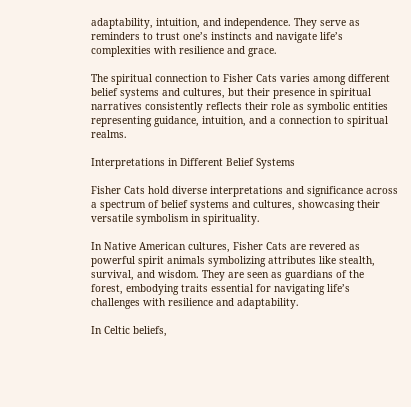adaptability, intuition, and independence. They serve as reminders to trust one’s instincts and navigate life’s complexities with resilience and grace.

The spiritual connection to Fisher Cats varies among different belief systems and cultures, but their presence in spiritual narratives consistently reflects their role as symbolic entities representing guidance, intuition, and a connection to spiritual realms.

Interpretations in Different Belief Systems

Fisher Cats hold diverse interpretations and significance across a spectrum of belief systems and cultures, showcasing their versatile symbolism in spirituality.

In Native American cultures, Fisher Cats are revered as powerful spirit animals symbolizing attributes like stealth, survival, and wisdom. They are seen as guardians of the forest, embodying traits essential for navigating life’s challenges with resilience and adaptability.

In Celtic beliefs,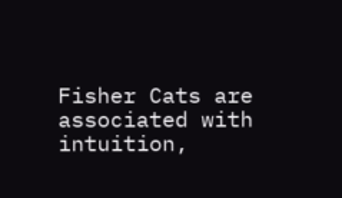Fisher Cats are associated with intuition,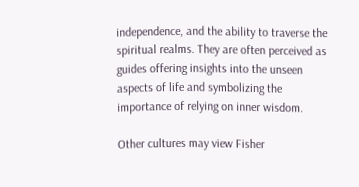independence, and the ability to traverse the spiritual realms. They are often perceived as guides offering insights into the unseen aspects of life and symbolizing the importance of relying on inner wisdom.

Other cultures may view Fisher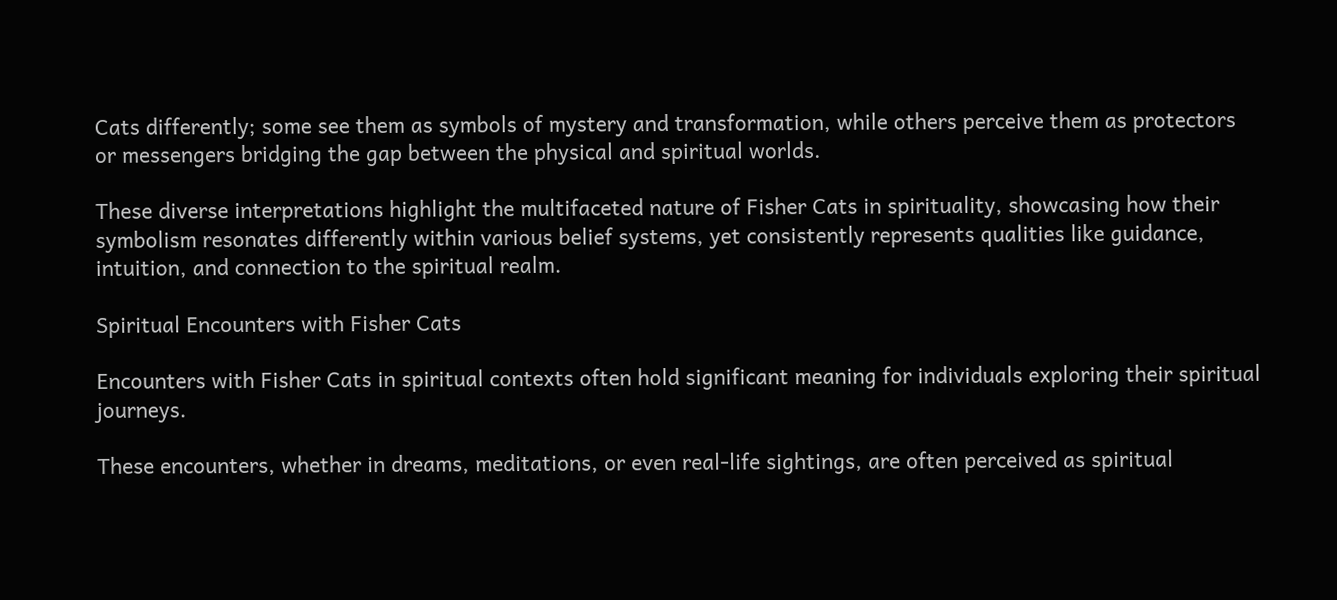Cats differently; some see them as symbols of mystery and transformation, while others perceive them as protectors or messengers bridging the gap between the physical and spiritual worlds.

These diverse interpretations highlight the multifaceted nature of Fisher Cats in spirituality, showcasing how their symbolism resonates differently within various belief systems, yet consistently represents qualities like guidance, intuition, and connection to the spiritual realm.

Spiritual Encounters with Fisher Cats

Encounters with Fisher Cats in spiritual contexts often hold significant meaning for individuals exploring their spiritual journeys.

These encounters, whether in dreams, meditations, or even real-life sightings, are often perceived as spiritual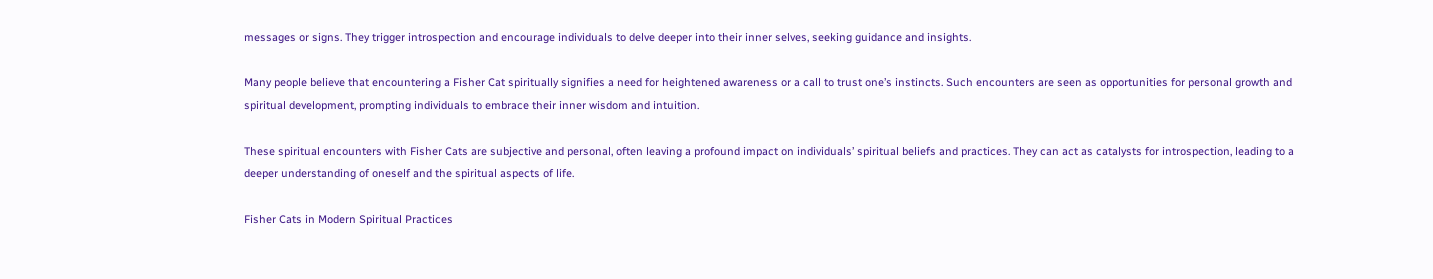messages or signs. They trigger introspection and encourage individuals to delve deeper into their inner selves, seeking guidance and insights.

Many people believe that encountering a Fisher Cat spiritually signifies a need for heightened awareness or a call to trust one’s instincts. Such encounters are seen as opportunities for personal growth and spiritual development, prompting individuals to embrace their inner wisdom and intuition.

These spiritual encounters with Fisher Cats are subjective and personal, often leaving a profound impact on individuals’ spiritual beliefs and practices. They can act as catalysts for introspection, leading to a deeper understanding of oneself and the spiritual aspects of life.

Fisher Cats in Modern Spiritual Practices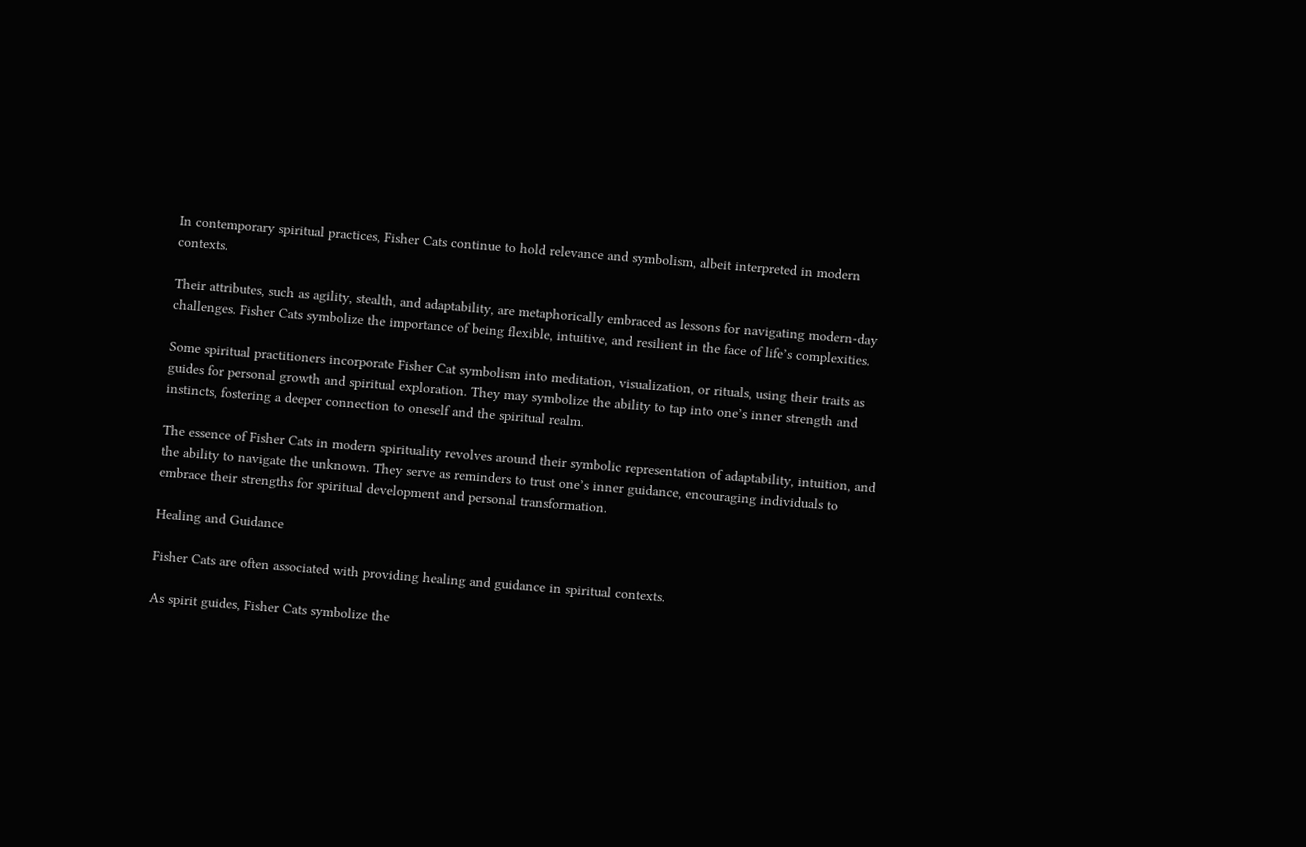In contemporary spiritual practices, Fisher Cats continue to hold relevance and symbolism, albeit interpreted in modern contexts.

Their attributes, such as agility, stealth, and adaptability, are metaphorically embraced as lessons for navigating modern-day challenges. Fisher Cats symbolize the importance of being flexible, intuitive, and resilient in the face of life’s complexities.

Some spiritual practitioners incorporate Fisher Cat symbolism into meditation, visualization, or rituals, using their traits as guides for personal growth and spiritual exploration. They may symbolize the ability to tap into one’s inner strength and instincts, fostering a deeper connection to oneself and the spiritual realm.

The essence of Fisher Cats in modern spirituality revolves around their symbolic representation of adaptability, intuition, and the ability to navigate the unknown. They serve as reminders to trust one’s inner guidance, encouraging individuals to embrace their strengths for spiritual development and personal transformation.

Healing and Guidance

Fisher Cats are often associated with providing healing and guidance in spiritual contexts.

As spirit guides, Fisher Cats symbolize the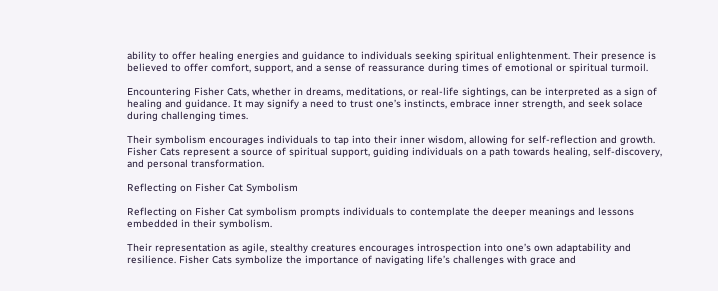ability to offer healing energies and guidance to individuals seeking spiritual enlightenment. Their presence is believed to offer comfort, support, and a sense of reassurance during times of emotional or spiritual turmoil.

Encountering Fisher Cats, whether in dreams, meditations, or real-life sightings, can be interpreted as a sign of healing and guidance. It may signify a need to trust one’s instincts, embrace inner strength, and seek solace during challenging times.

Their symbolism encourages individuals to tap into their inner wisdom, allowing for self-reflection and growth. Fisher Cats represent a source of spiritual support, guiding individuals on a path towards healing, self-discovery, and personal transformation.

Reflecting on Fisher Cat Symbolism

Reflecting on Fisher Cat symbolism prompts individuals to contemplate the deeper meanings and lessons embedded in their symbolism.

Their representation as agile, stealthy creatures encourages introspection into one’s own adaptability and resilience. Fisher Cats symbolize the importance of navigating life’s challenges with grace and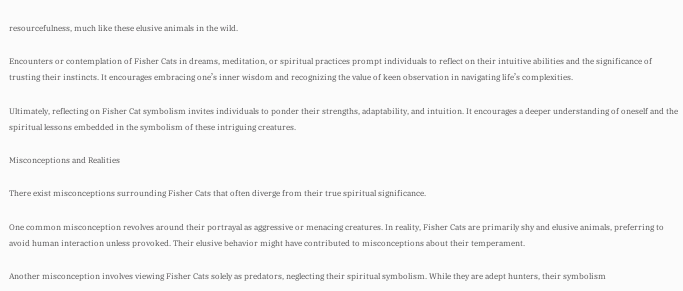resourcefulness, much like these elusive animals in the wild.

Encounters or contemplation of Fisher Cats in dreams, meditation, or spiritual practices prompt individuals to reflect on their intuitive abilities and the significance of trusting their instincts. It encourages embracing one’s inner wisdom and recognizing the value of keen observation in navigating life’s complexities.

Ultimately, reflecting on Fisher Cat symbolism invites individuals to ponder their strengths, adaptability, and intuition. It encourages a deeper understanding of oneself and the spiritual lessons embedded in the symbolism of these intriguing creatures.

Misconceptions and Realities

There exist misconceptions surrounding Fisher Cats that often diverge from their true spiritual significance.

One common misconception revolves around their portrayal as aggressive or menacing creatures. In reality, Fisher Cats are primarily shy and elusive animals, preferring to avoid human interaction unless provoked. Their elusive behavior might have contributed to misconceptions about their temperament.

Another misconception involves viewing Fisher Cats solely as predators, neglecting their spiritual symbolism. While they are adept hunters, their symbolism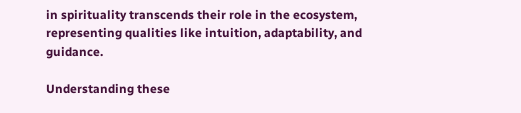in spirituality transcends their role in the ecosystem, representing qualities like intuition, adaptability, and guidance.

Understanding these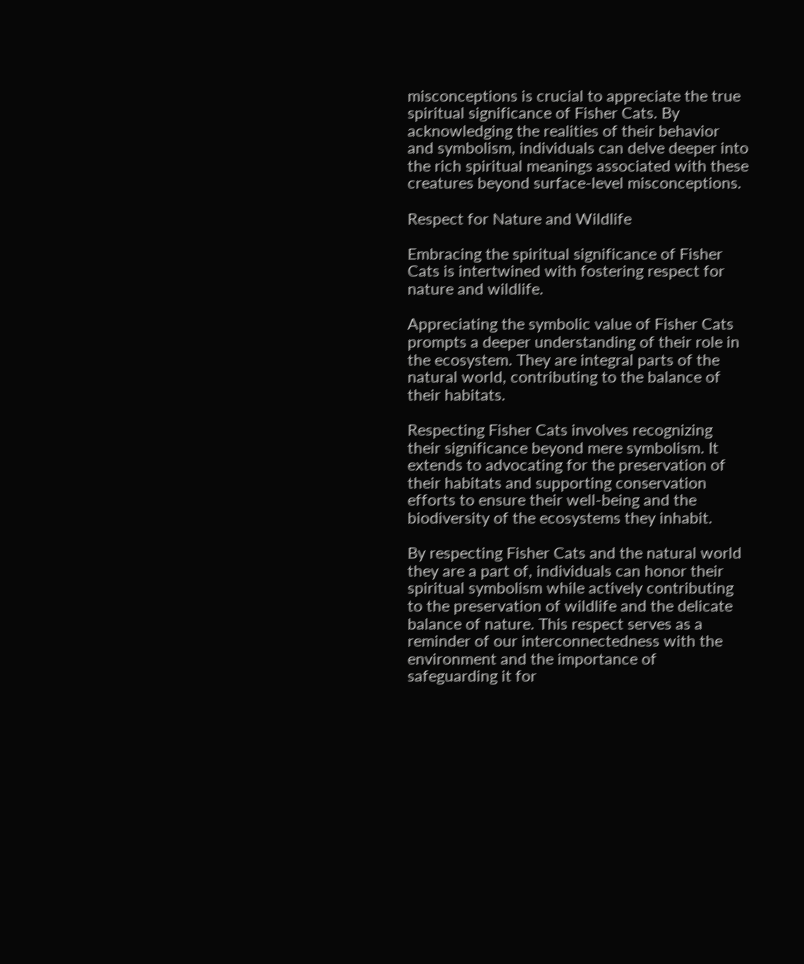misconceptions is crucial to appreciate the true spiritual significance of Fisher Cats. By acknowledging the realities of their behavior and symbolism, individuals can delve deeper into the rich spiritual meanings associated with these creatures beyond surface-level misconceptions.

Respect for Nature and Wildlife

Embracing the spiritual significance of Fisher Cats is intertwined with fostering respect for nature and wildlife.

Appreciating the symbolic value of Fisher Cats prompts a deeper understanding of their role in the ecosystem. They are integral parts of the natural world, contributing to the balance of their habitats.

Respecting Fisher Cats involves recognizing their significance beyond mere symbolism. It extends to advocating for the preservation of their habitats and supporting conservation efforts to ensure their well-being and the biodiversity of the ecosystems they inhabit.

By respecting Fisher Cats and the natural world they are a part of, individuals can honor their spiritual symbolism while actively contributing to the preservation of wildlife and the delicate balance of nature. This respect serves as a reminder of our interconnectedness with the environment and the importance of safeguarding it for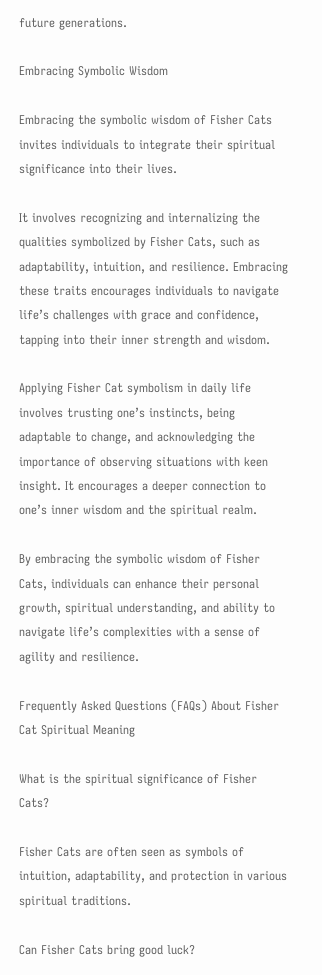future generations.

Embracing Symbolic Wisdom

Embracing the symbolic wisdom of Fisher Cats invites individuals to integrate their spiritual significance into their lives.

It involves recognizing and internalizing the qualities symbolized by Fisher Cats, such as adaptability, intuition, and resilience. Embracing these traits encourages individuals to navigate life’s challenges with grace and confidence, tapping into their inner strength and wisdom.

Applying Fisher Cat symbolism in daily life involves trusting one’s instincts, being adaptable to change, and acknowledging the importance of observing situations with keen insight. It encourages a deeper connection to one’s inner wisdom and the spiritual realm.

By embracing the symbolic wisdom of Fisher Cats, individuals can enhance their personal growth, spiritual understanding, and ability to navigate life’s complexities with a sense of agility and resilience.

Frequently Asked Questions (FAQs) About Fisher Cat Spiritual Meaning

What is the spiritual significance of Fisher Cats?

Fisher Cats are often seen as symbols of intuition, adaptability, and protection in various spiritual traditions.

Can Fisher Cats bring good luck?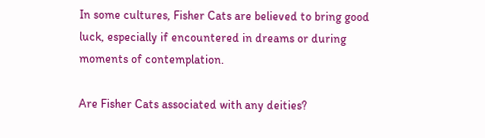In some cultures, Fisher Cats are believed to bring good luck, especially if encountered in dreams or during moments of contemplation.

Are Fisher Cats associated with any deities?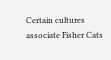Certain cultures associate Fisher Cats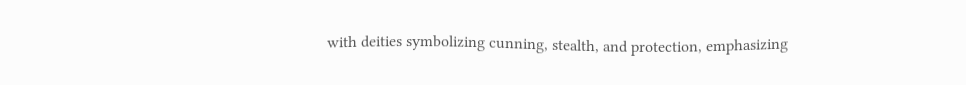with deities symbolizing cunning, stealth, and protection, emphasizing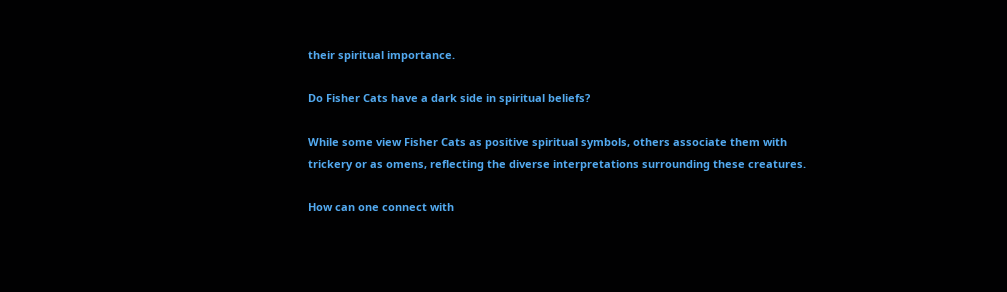their spiritual importance.

Do Fisher Cats have a dark side in spiritual beliefs?

While some view Fisher Cats as positive spiritual symbols, others associate them with trickery or as omens, reflecting the diverse interpretations surrounding these creatures.

How can one connect with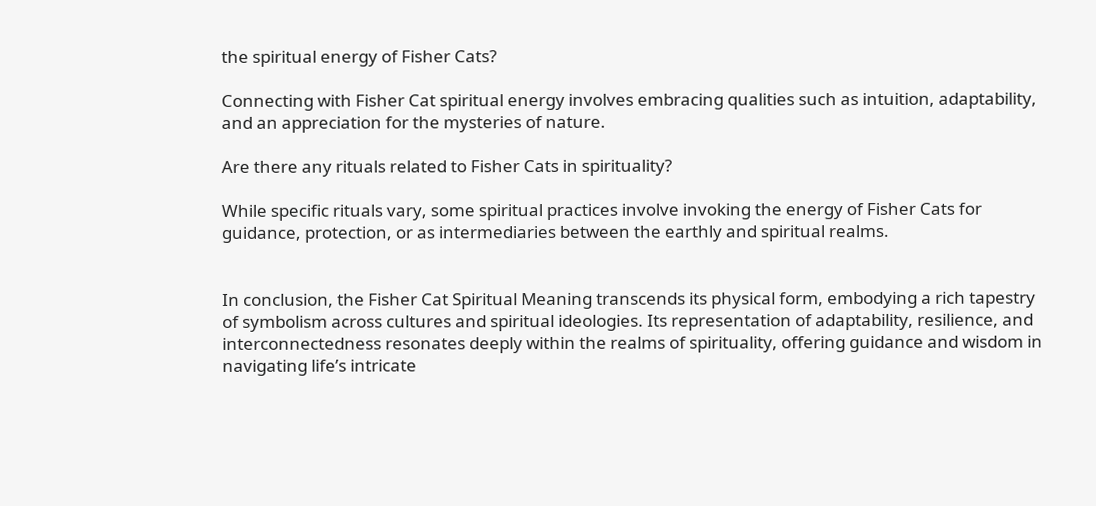the spiritual energy of Fisher Cats?

Connecting with Fisher Cat spiritual energy involves embracing qualities such as intuition, adaptability, and an appreciation for the mysteries of nature.

Are there any rituals related to Fisher Cats in spirituality?

While specific rituals vary, some spiritual practices involve invoking the energy of Fisher Cats for guidance, protection, or as intermediaries between the earthly and spiritual realms.


In conclusion, the Fisher Cat Spiritual Meaning transcends its physical form, embodying a rich tapestry of symbolism across cultures and spiritual ideologies. Its representation of adaptability, resilience, and interconnectedness resonates deeply within the realms of spirituality, offering guidance and wisdom in navigating life’s intricate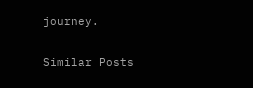journey.

Similar Posts